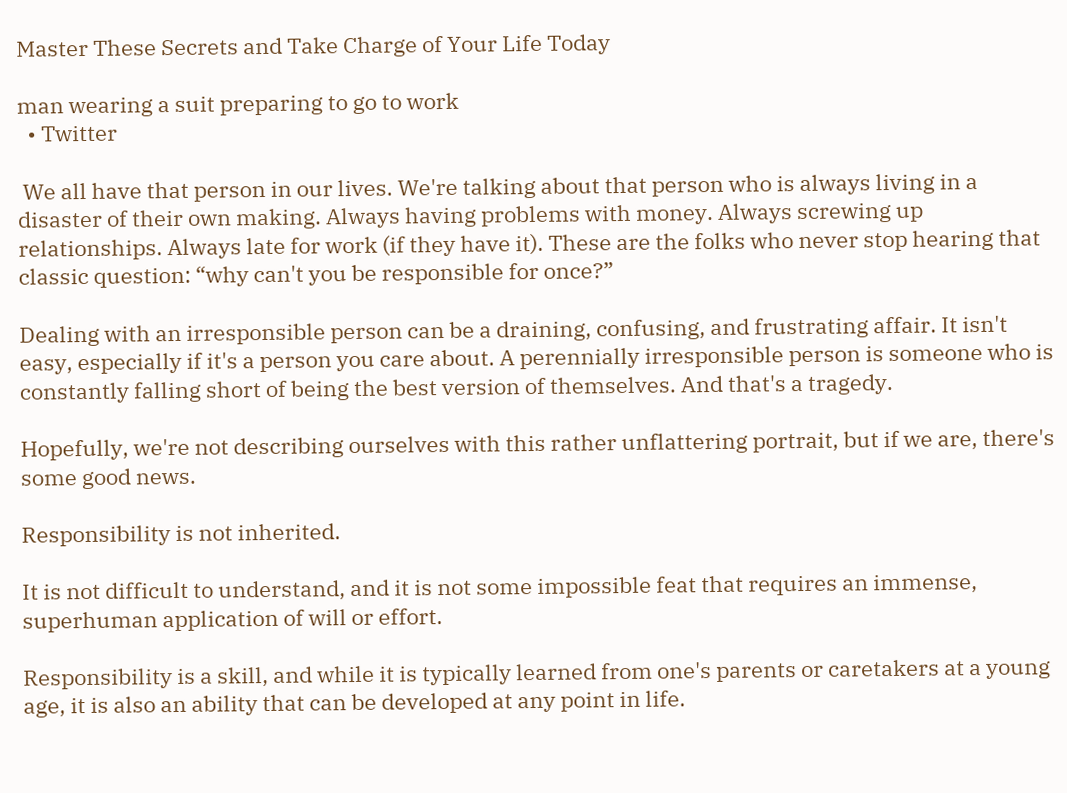Master These Secrets and Take Charge of Your Life Today

man wearing a suit preparing to go to work
  • Twitter

 We all have that person in our lives. We're talking about that person who is always living in a disaster of their own making. Always having problems with money. Always screwing up relationships. Always late for work (if they have it). These are the folks who never stop hearing that classic question: “why can't you be responsible for once?”

Dealing with an irresponsible person can be a draining, confusing, and frustrating affair. It isn't easy, especially if it's a person you care about. A perennially irresponsible person is someone who is constantly falling short of being the best version of themselves. And that's a tragedy.

Hopefully, we're not describing ourselves with this rather unflattering portrait, but if we are, there's some good news.

Responsibility is not inherited.

It is not difficult to understand, and it is not some impossible feat that requires an immense, superhuman application of will or effort.

Responsibility is a skill, and while it is typically learned from one's parents or caretakers at a young age, it is also an ability that can be developed at any point in life.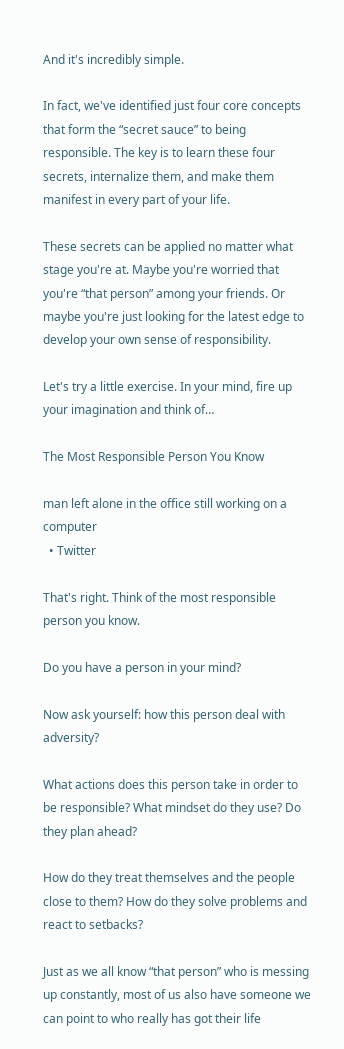And it's incredibly simple.

In fact, we've identified just four core concepts that form the “secret sauce” to being responsible. The key is to learn these four secrets, internalize them, and make them manifest in every part of your life.

These secrets can be applied no matter what stage you're at. Maybe you're worried that you're “that person” among your friends. Or maybe you're just looking for the latest edge to develop your own sense of responsibility.

Let's try a little exercise. In your mind, fire up your imagination and think of…

The Most Responsible Person You Know

man left alone in the office still working on a computer
  • Twitter

That's right. Think of the most responsible person you know.

Do you have a person in your mind?

Now ask yourself: how this person deal with adversity?

What actions does this person take in order to be responsible? What mindset do they use? Do they plan ahead?

How do they treat themselves and the people close to them? How do they solve problems and react to setbacks?

Just as we all know “that person” who is messing up constantly, most of us also have someone we can point to who really has got their life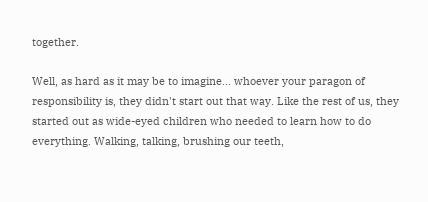together.

Well, as hard as it may be to imagine… whoever your paragon of responsibility is, they didn't start out that way. Like the rest of us, they started out as wide-eyed children who needed to learn how to do everything. Walking, talking, brushing our teeth,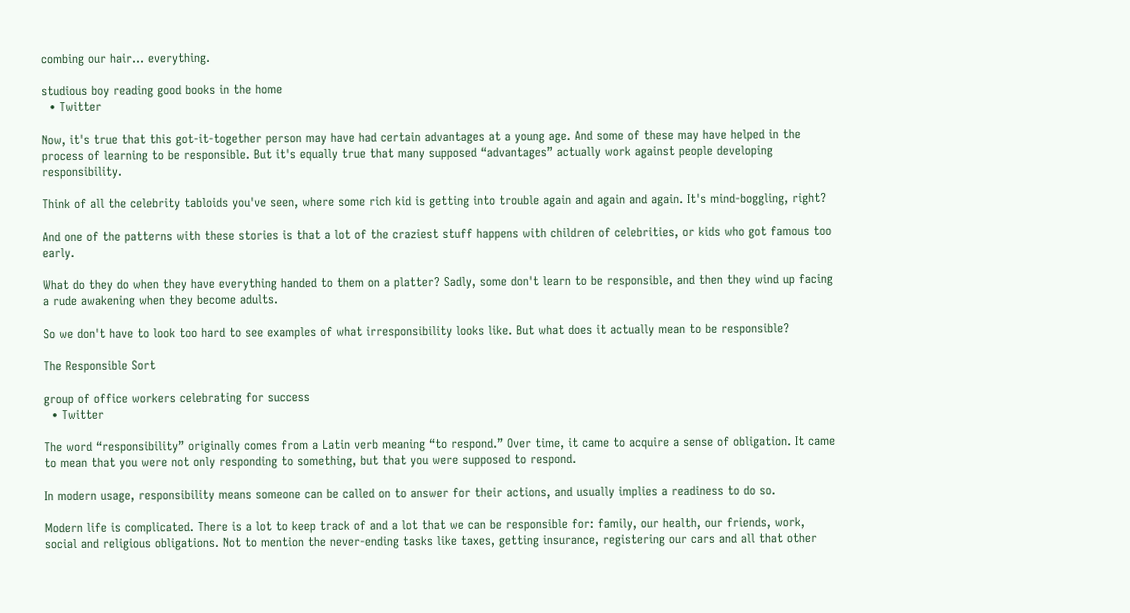combing our hair… everything.

studious boy reading good books in the home
  • Twitter

Now, it's true that this got-it-together person may have had certain advantages at a young age. And some of these may have helped in the process of learning to be responsible. But it's equally true that many supposed “advantages” actually work against people developing responsibility.

Think of all the celebrity tabloids you've seen, where some rich kid is getting into trouble again and again and again. It's mind-boggling, right?

And one of the patterns with these stories is that a lot of the craziest stuff happens with children of celebrities, or kids who got famous too early.

What do they do when they have everything handed to them on a platter? Sadly, some don't learn to be responsible, and then they wind up facing a rude awakening when they become adults.

So we don't have to look too hard to see examples of what irresponsibility looks like. But what does it actually mean to be responsible?

The Responsible Sort

group of office workers celebrating for success
  • Twitter

The word “responsibility” originally comes from a Latin verb meaning “to respond.” Over time, it came to acquire a sense of obligation. It came to mean that you were not only responding to something, but that you were supposed to respond.

In modern usage, responsibility means someone can be called on to answer for their actions, and usually implies a readiness to do so.

Modern life is complicated. There is a lot to keep track of and a lot that we can be responsible for: family, our health, our friends, work, social and religious obligations. Not to mention the never-ending tasks like taxes, getting insurance, registering our cars and all that other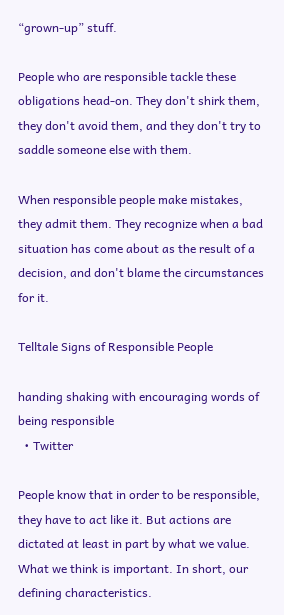“grown-up” stuff.

People who are responsible tackle these obligations head-on. They don't shirk them, they don't avoid them, and they don't try to saddle someone else with them.

When responsible people make mistakes, they admit them. They recognize when a bad situation has come about as the result of a decision, and don't blame the circumstances for it.

Telltale Signs of Responsible People

handing shaking with encouraging words of being responsible
  • Twitter

People know that in order to be responsible, they have to act like it. But actions are dictated at least in part by what we value. What we think is important. In short, our defining characteristics.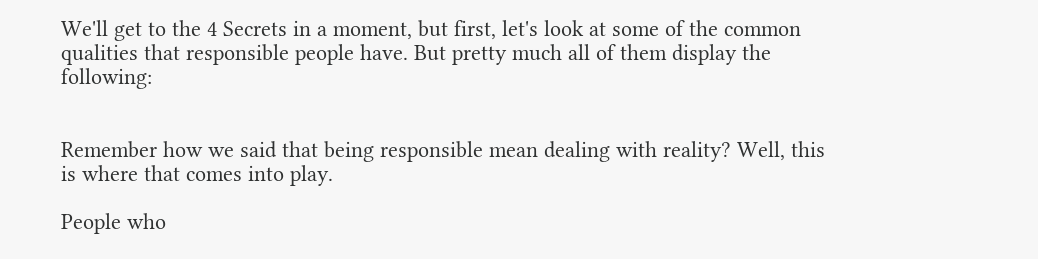We'll get to the 4 Secrets in a moment, but first, let's look at some of the common qualities that responsible people have. But pretty much all of them display the following:


Remember how we said that being responsible mean dealing with reality? Well, this is where that comes into play.

People who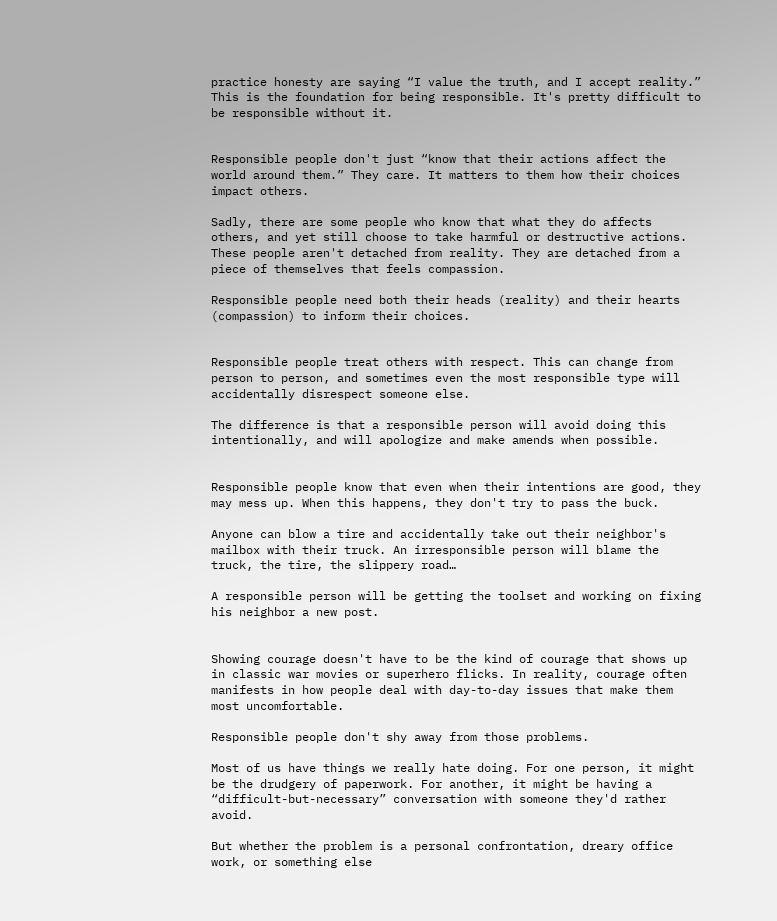practice honesty are saying “I value the truth, and I accept reality.” This is the foundation for being responsible. It's pretty difficult to be responsible without it.


Responsible people don't just “know that their actions affect the world around them.” They care. It matters to them how their choices impact others.

Sadly, there are some people who know that what they do affects others, and yet still choose to take harmful or destructive actions. These people aren't detached from reality. They are detached from a piece of themselves that feels compassion.

Responsible people need both their heads (reality) and their hearts (compassion) to inform their choices.


Responsible people treat others with respect. This can change from person to person, and sometimes even the most responsible type will accidentally disrespect someone else.

The difference is that a responsible person will avoid doing this intentionally, and will apologize and make amends when possible.


Responsible people know that even when their intentions are good, they may mess up. When this happens, they don't try to pass the buck.

Anyone can blow a tire and accidentally take out their neighbor's mailbox with their truck. An irresponsible person will blame the truck, the tire, the slippery road…

A responsible person will be getting the toolset and working on fixing his neighbor a new post.


Showing courage doesn't have to be the kind of courage that shows up in classic war movies or superhero flicks. In reality, courage often manifests in how people deal with day-to-day issues that make them most uncomfortable.

Responsible people don't shy away from those problems.

Most of us have things we really hate doing. For one person, it might be the drudgery of paperwork. For another, it might be having a “difficult-but-necessary” conversation with someone they'd rather avoid.

But whether the problem is a personal confrontation, dreary office work, or something else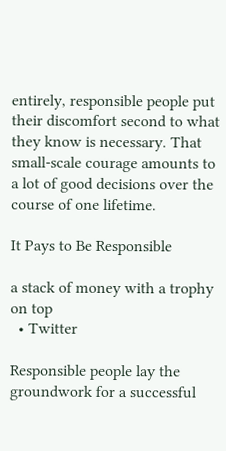entirely, responsible people put their discomfort second to what they know is necessary. That small-scale courage amounts to a lot of good decisions over the course of one lifetime.

It Pays to Be Responsible

a stack of money with a trophy on top
  • Twitter

Responsible people lay the groundwork for a successful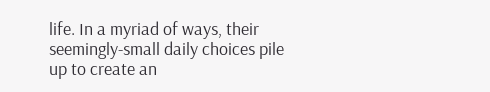life. In a myriad of ways, their seemingly-small daily choices pile up to create an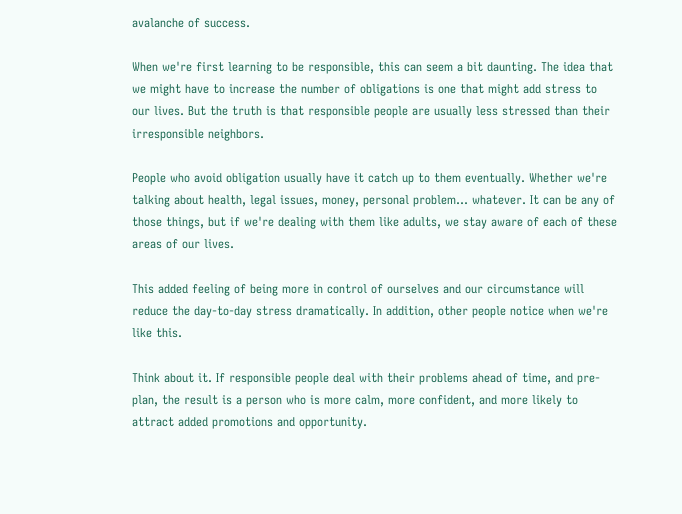avalanche of success.

When we're first learning to be responsible, this can seem a bit daunting. The idea that we might have to increase the number of obligations is one that might add stress to our lives. But the truth is that responsible people are usually less stressed than their irresponsible neighbors.

People who avoid obligation usually have it catch up to them eventually. Whether we're talking about health, legal issues, money, personal problem… whatever. It can be any of those things, but if we're dealing with them like adults, we stay aware of each of these areas of our lives.

This added feeling of being more in control of ourselves and our circumstance will reduce the day-to-day stress dramatically. In addition, other people notice when we're like this.

Think about it. If responsible people deal with their problems ahead of time, and pre-plan, the result is a person who is more calm, more confident, and more likely to attract added promotions and opportunity.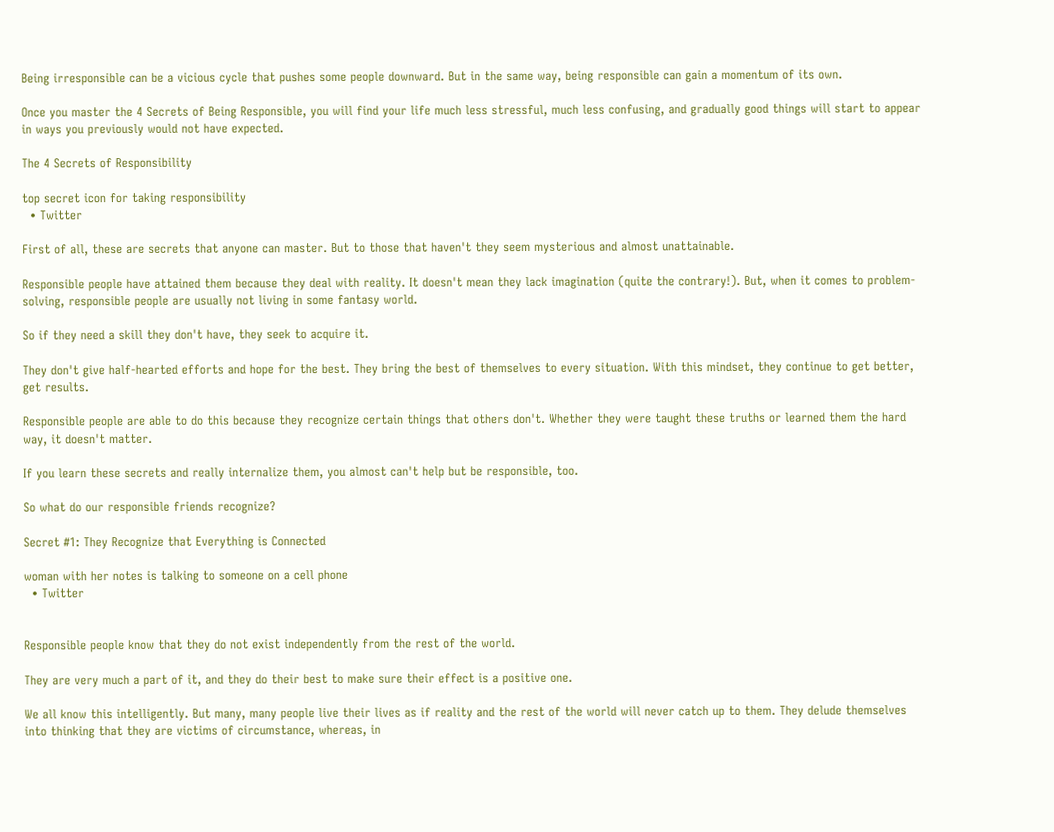Being irresponsible can be a vicious cycle that pushes some people downward. But in the same way, being responsible can gain a momentum of its own.

Once you master the 4 Secrets of Being Responsible, you will find your life much less stressful, much less confusing, and gradually good things will start to appear in ways you previously would not have expected.

The 4 Secrets of Responsibility

top secret icon for taking responsibility
  • Twitter

First of all, these are secrets that anyone can master. But to those that haven't they seem mysterious and almost unattainable.

Responsible people have attained them because they deal with reality. It doesn't mean they lack imagination (quite the contrary!). But, when it comes to problem-solving, responsible people are usually not living in some fantasy world.

So if they need a skill they don't have, they seek to acquire it.

They don't give half-hearted efforts and hope for the best. They bring the best of themselves to every situation. With this mindset, they continue to get better, get results.

Responsible people are able to do this because they recognize certain things that others don't. Whether they were taught these truths or learned them the hard way, it doesn't matter.

If you learn these secrets and really internalize them, you almost can't help but be responsible, too.

So what do our responsible friends recognize?

Secret #1: They Recognize that Everything is Connected

woman with her notes is talking to someone on a cell phone
  • Twitter


Responsible people know that they do not exist independently from the rest of the world.

They are very much a part of it, and they do their best to make sure their effect is a positive one.

We all know this intelligently. But many, many people live their lives as if reality and the rest of the world will never catch up to them. They delude themselves into thinking that they are victims of circumstance, whereas, in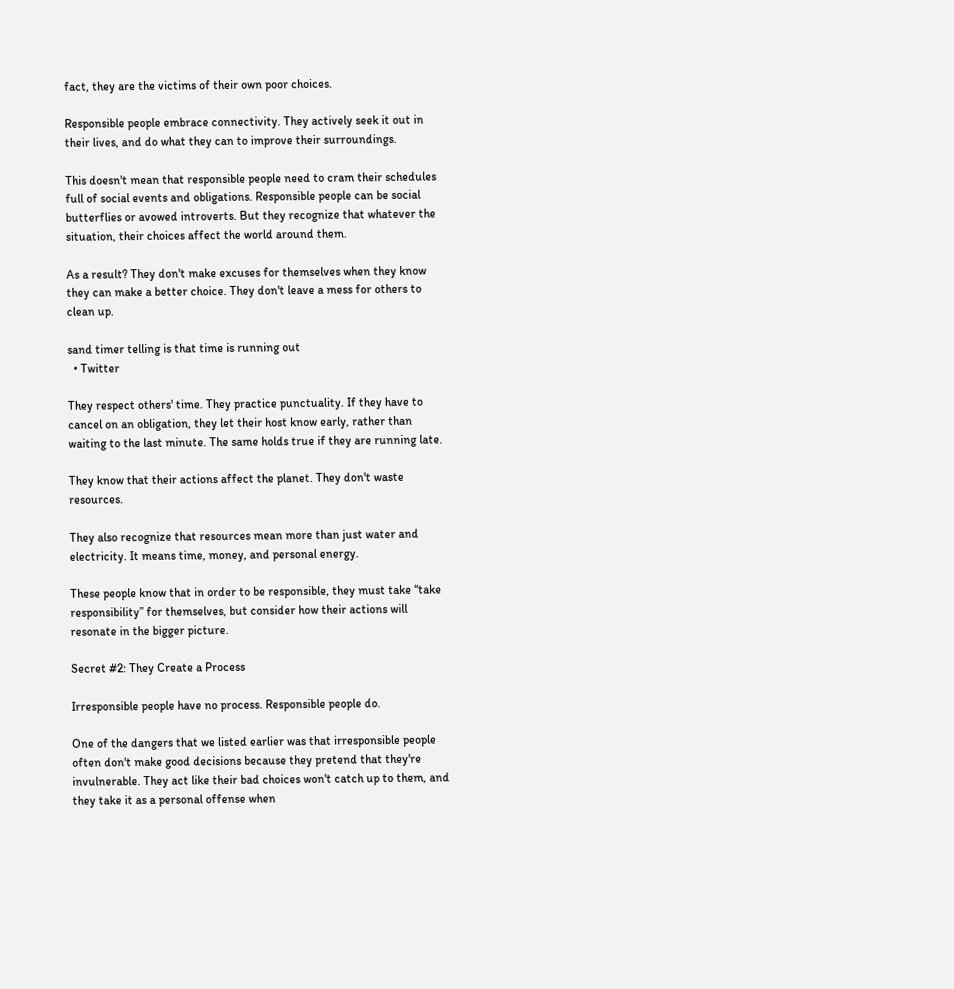fact, they are the victims of their own poor choices.

Responsible people embrace connectivity. They actively seek it out in their lives, and do what they can to improve their surroundings.

This doesn't mean that responsible people need to cram their schedules full of social events and obligations. Responsible people can be social butterflies or avowed introverts. But they recognize that whatever the situation, their choices affect the world around them.

As a result? They don't make excuses for themselves when they know they can make a better choice. They don't leave a mess for others to clean up.

sand timer telling is that time is running out
  • Twitter

They respect others' time. They practice punctuality. If they have to cancel on an obligation, they let their host know early, rather than waiting to the last minute. The same holds true if they are running late.

They know that their actions affect the planet. They don't waste resources.

They also recognize that resources mean more than just water and electricity. It means time, money, and personal energy.

These people know that in order to be responsible, they must take “take responsibility” for themselves, but consider how their actions will resonate in the bigger picture.

Secret #2: They Create a Process

Irresponsible people have no process. Responsible people do.

One of the dangers that we listed earlier was that irresponsible people often don't make good decisions because they pretend that they're invulnerable. They act like their bad choices won't catch up to them, and they take it as a personal offense when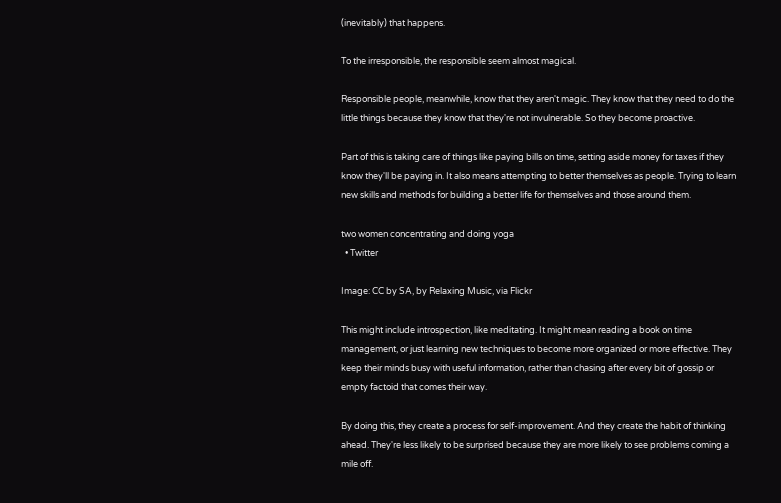(inevitably) that happens.

To the irresponsible, the responsible seem almost magical.

Responsible people, meanwhile, know that they aren't magic. They know that they need to do the little things because they know that they're not invulnerable. So they become proactive.

Part of this is taking care of things like paying bills on time, setting aside money for taxes if they know they'll be paying in. It also means attempting to better themselves as people. Trying to learn new skills and methods for building a better life for themselves and those around them.

two women concentrating and doing yoga
  • Twitter

Image: CC by SA, by Relaxing Music, via Flickr

This might include introspection, like meditating. It might mean reading a book on time management, or just learning new techniques to become more organized or more effective. They keep their minds busy with useful information, rather than chasing after every bit of gossip or empty factoid that comes their way.

By doing this, they create a process for self-improvement. And they create the habit of thinking ahead. They're less likely to be surprised because they are more likely to see problems coming a mile off.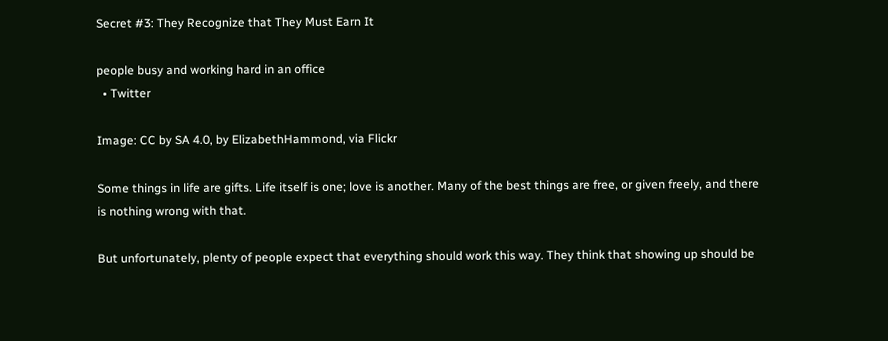Secret #3: They Recognize that They Must Earn It

people busy and working hard in an office
  • Twitter

Image: CC by SA 4.0, by ElizabethHammond, via Flickr

Some things in life are gifts. Life itself is one; love is another. Many of the best things are free, or given freely, and there is nothing wrong with that.

But unfortunately, plenty of people expect that everything should work this way. They think that showing up should be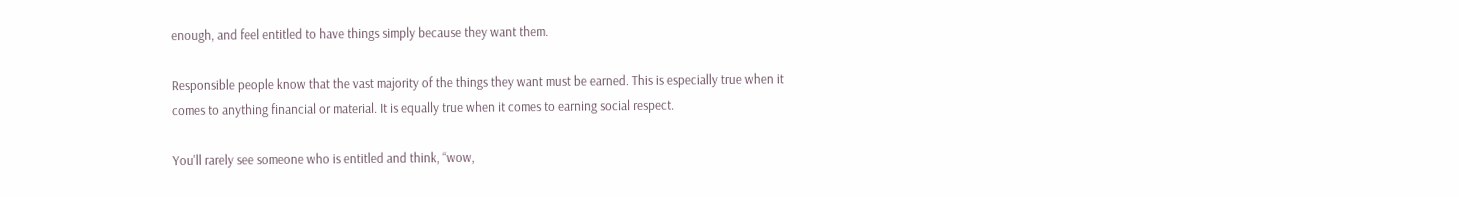enough, and feel entitled to have things simply because they want them.

Responsible people know that the vast majority of the things they want must be earned. This is especially true when it comes to anything financial or material. It is equally true when it comes to earning social respect.

You'll rarely see someone who is entitled and think, “wow,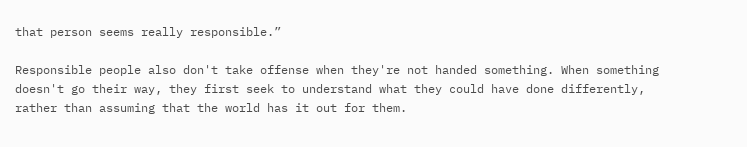that person seems really responsible.”

Responsible people also don't take offense when they're not handed something. When something doesn't go their way, they first seek to understand what they could have done differently, rather than assuming that the world has it out for them.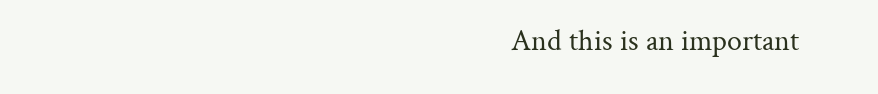And this is an important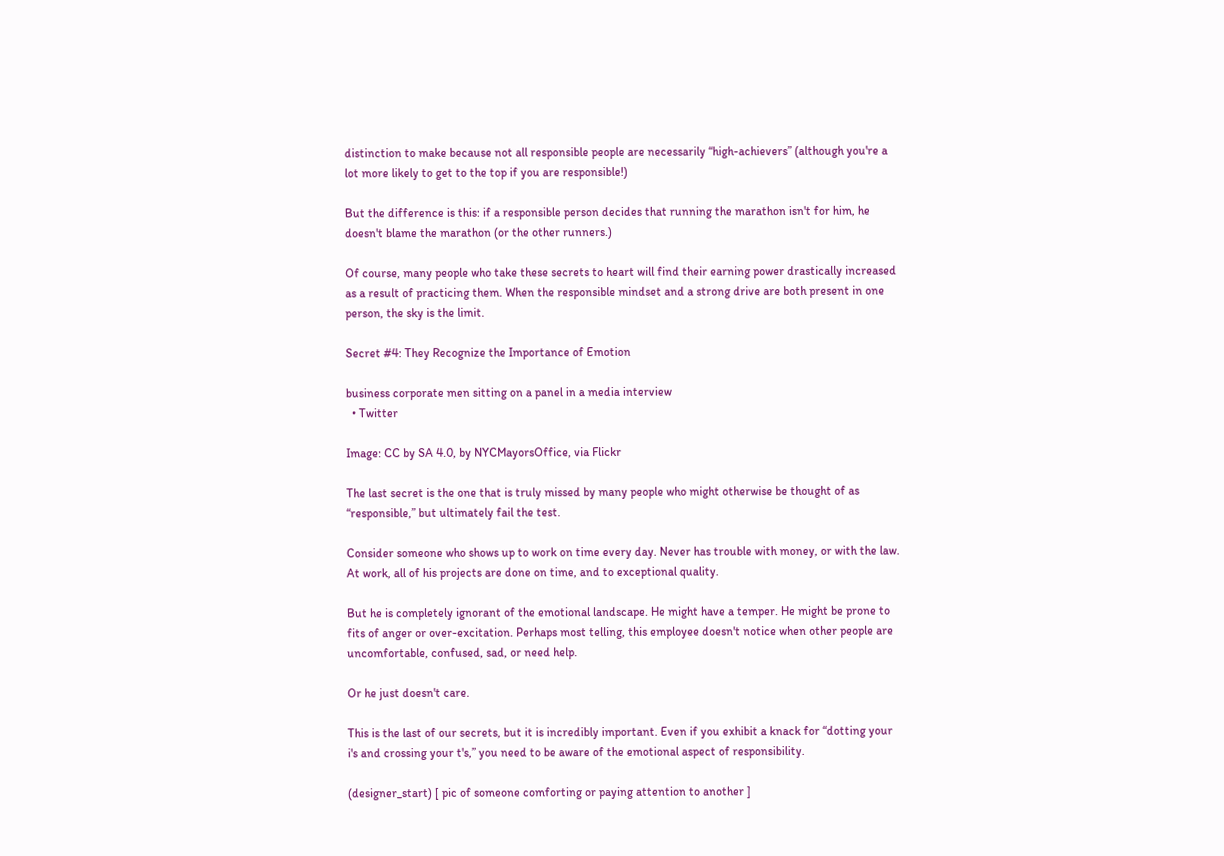distinction to make because not all responsible people are necessarily “high-achievers” (although you're a lot more likely to get to the top if you are responsible!)

But the difference is this: if a responsible person decides that running the marathon isn't for him, he doesn't blame the marathon (or the other runners.)

Of course, many people who take these secrets to heart will find their earning power drastically increased as a result of practicing them. When the responsible mindset and a strong drive are both present in one person, the sky is the limit.

Secret #4: They Recognize the Importance of Emotion

business corporate men sitting on a panel in a media interview
  • Twitter

Image: CC by SA 4.0, by NYCMayorsOffice, via Flickr

The last secret is the one that is truly missed by many people who might otherwise be thought of as “responsible,” but ultimately fail the test.

Consider someone who shows up to work on time every day. Never has trouble with money, or with the law. At work, all of his projects are done on time, and to exceptional quality.

But he is completely ignorant of the emotional landscape. He might have a temper. He might be prone to fits of anger or over-excitation. Perhaps most telling, this employee doesn't notice when other people are uncomfortable, confused, sad, or need help.

Or he just doesn't care.

This is the last of our secrets, but it is incredibly important. Even if you exhibit a knack for “dotting your i's and crossing your t's,” you need to be aware of the emotional aspect of responsibility.

(designer_start) [ pic of someone comforting or paying attention to another ]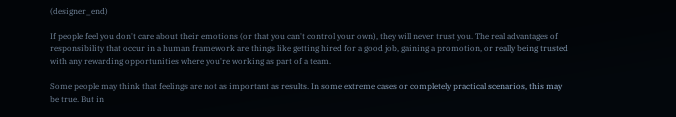(designer_end)

If people feel you don't care about their emotions (or that you can't control your own), they will never trust you. The real advantages of responsibility that occur in a human framework are things like getting hired for a good job, gaining a promotion, or really being trusted with any rewarding opportunities where you're working as part of a team.

Some people may think that feelings are not as important as results. In some extreme cases or completely practical scenarios, this may be true. But in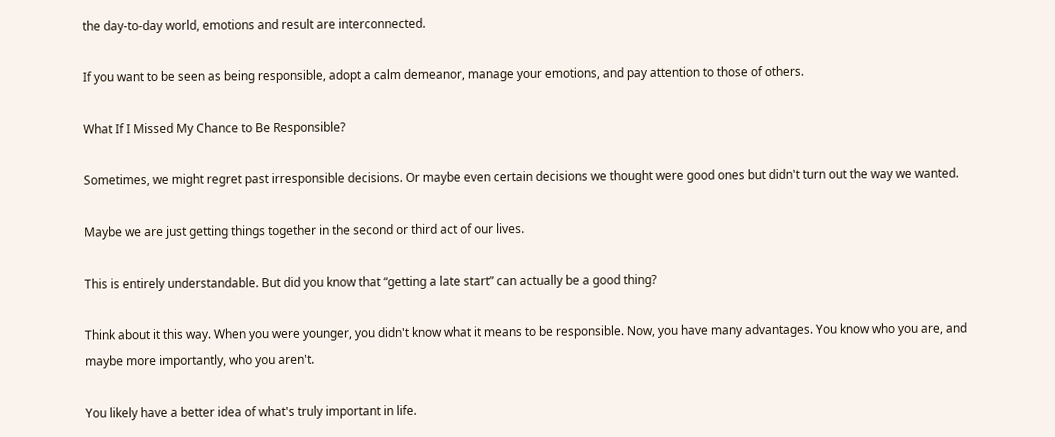the day-to-day world, emotions and result are interconnected.

If you want to be seen as being responsible, adopt a calm demeanor, manage your emotions, and pay attention to those of others.

What If I Missed My Chance to Be Responsible?

Sometimes, we might regret past irresponsible decisions. Or maybe even certain decisions we thought were good ones but didn't turn out the way we wanted.

Maybe we are just getting things together in the second or third act of our lives.

This is entirely understandable. But did you know that “getting a late start” can actually be a good thing?

Think about it this way. When you were younger, you didn't know what it means to be responsible. Now, you have many advantages. You know who you are, and maybe more importantly, who you aren't.

You likely have a better idea of what's truly important in life.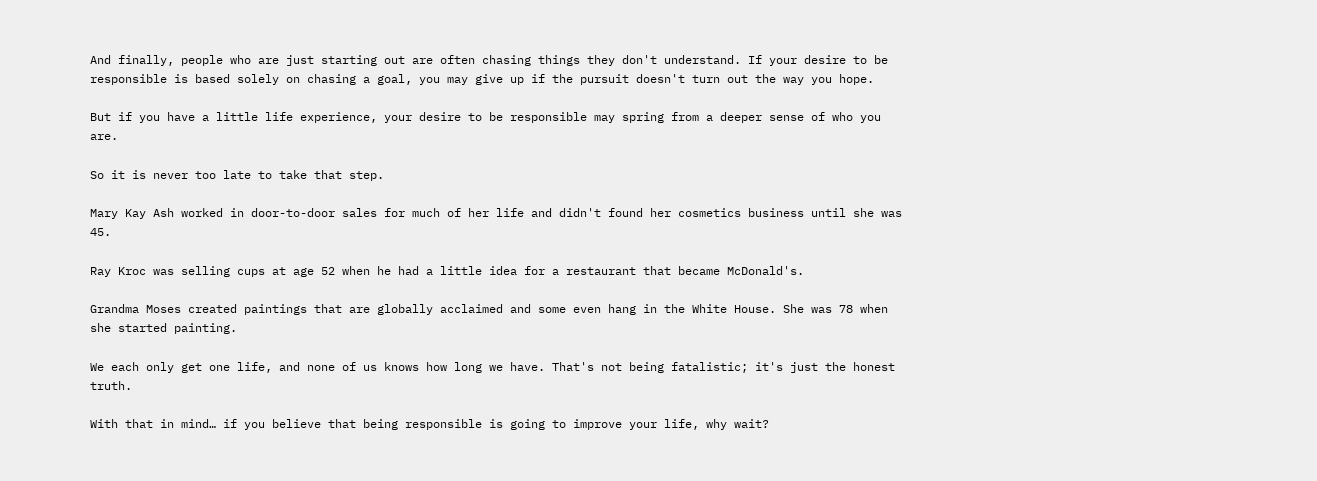And finally, people who are just starting out are often chasing things they don't understand. If your desire to be responsible is based solely on chasing a goal, you may give up if the pursuit doesn't turn out the way you hope.

But if you have a little life experience, your desire to be responsible may spring from a deeper sense of who you are.

So it is never too late to take that step.

Mary Kay Ash worked in door-to-door sales for much of her life and didn't found her cosmetics business until she was 45.

Ray Kroc was selling cups at age 52 when he had a little idea for a restaurant that became McDonald's.

Grandma Moses created paintings that are globally acclaimed and some even hang in the White House. She was 78 when she started painting.

We each only get one life, and none of us knows how long we have. That's not being fatalistic; it's just the honest truth.

With that in mind… if you believe that being responsible is going to improve your life, why wait?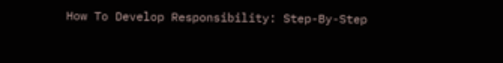How To Develop Responsibility: Step-By-Step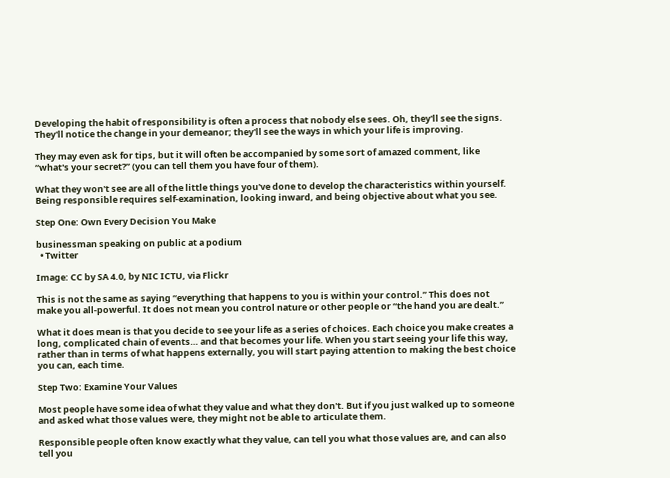Developing the habit of responsibility is often a process that nobody else sees. Oh, they'll see the signs. They'll notice the change in your demeanor; they'll see the ways in which your life is improving.

They may even ask for tips, but it will often be accompanied by some sort of amazed comment, like “what's your secret?” (you can tell them you have four of them).

What they won't see are all of the little things you've done to develop the characteristics within yourself. Being responsible requires self-examination, looking inward, and being objective about what you see.

Step One: Own Every Decision You Make

businessman speaking on public at a podium
  • Twitter

Image: CC by SA 4.0, by NIC ICTU, via Flickr

This is not the same as saying “everything that happens to you is within your control.” This does not make you all-powerful. It does not mean you control nature or other people or “the hand you are dealt.”

What it does mean is that you decide to see your life as a series of choices. Each choice you make creates a long, complicated chain of events… and that becomes your life. When you start seeing your life this way, rather than in terms of what happens externally, you will start paying attention to making the best choice you can, each time.

Step Two: Examine Your Values

Most people have some idea of what they value and what they don't. But if you just walked up to someone and asked what those values were, they might not be able to articulate them.

Responsible people often know exactly what they value, can tell you what those values are, and can also tell you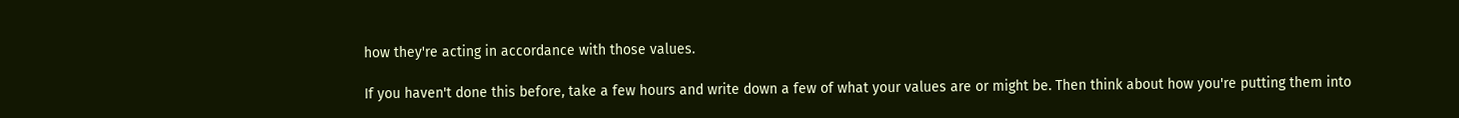how they're acting in accordance with those values.

If you haven't done this before, take a few hours and write down a few of what your values are or might be. Then think about how you're putting them into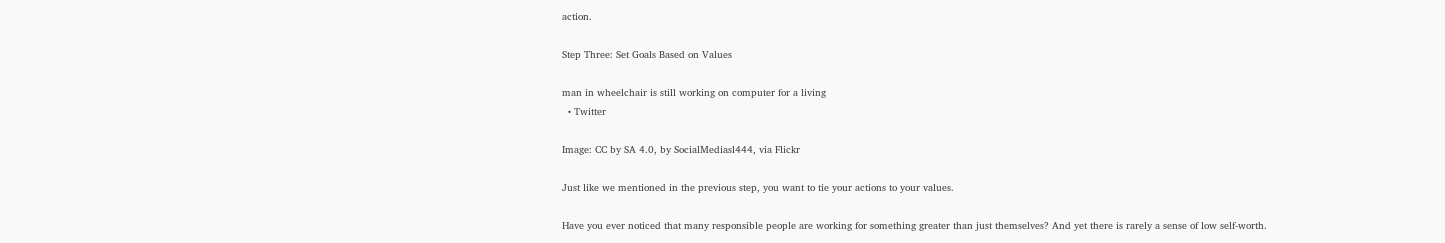action.

Step Three: Set Goals Based on Values

man in wheelchair is still working on computer for a living
  • Twitter

Image: CC by SA 4.0, by SocialMediasl444, via Flickr

Just like we mentioned in the previous step, you want to tie your actions to your values.

Have you ever noticed that many responsible people are working for something greater than just themselves? And yet there is rarely a sense of low self-worth.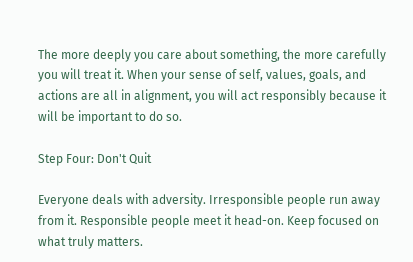The more deeply you care about something, the more carefully you will treat it. When your sense of self, values, goals, and actions are all in alignment, you will act responsibly because it will be important to do so.

Step Four: Don't Quit

Everyone deals with adversity. Irresponsible people run away from it. Responsible people meet it head-on. Keep focused on what truly matters.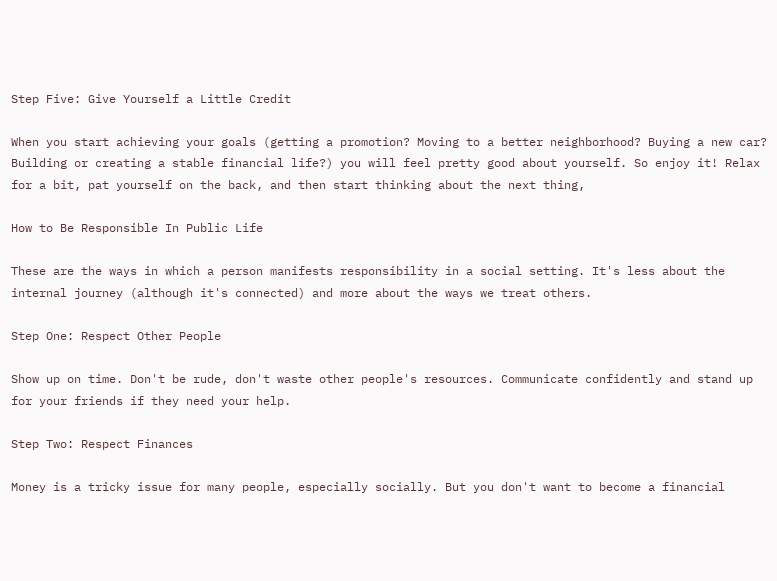Step Five: Give Yourself a Little Credit

When you start achieving your goals (getting a promotion? Moving to a better neighborhood? Buying a new car? Building or creating a stable financial life?) you will feel pretty good about yourself. So enjoy it! Relax for a bit, pat yourself on the back, and then start thinking about the next thing,

How to Be Responsible In Public Life

These are the ways in which a person manifests responsibility in a social setting. It's less about the internal journey (although it's connected) and more about the ways we treat others.

Step One: Respect Other People

Show up on time. Don't be rude, don't waste other people's resources. Communicate confidently and stand up for your friends if they need your help.

Step Two: Respect Finances

Money is a tricky issue for many people, especially socially. But you don't want to become a financial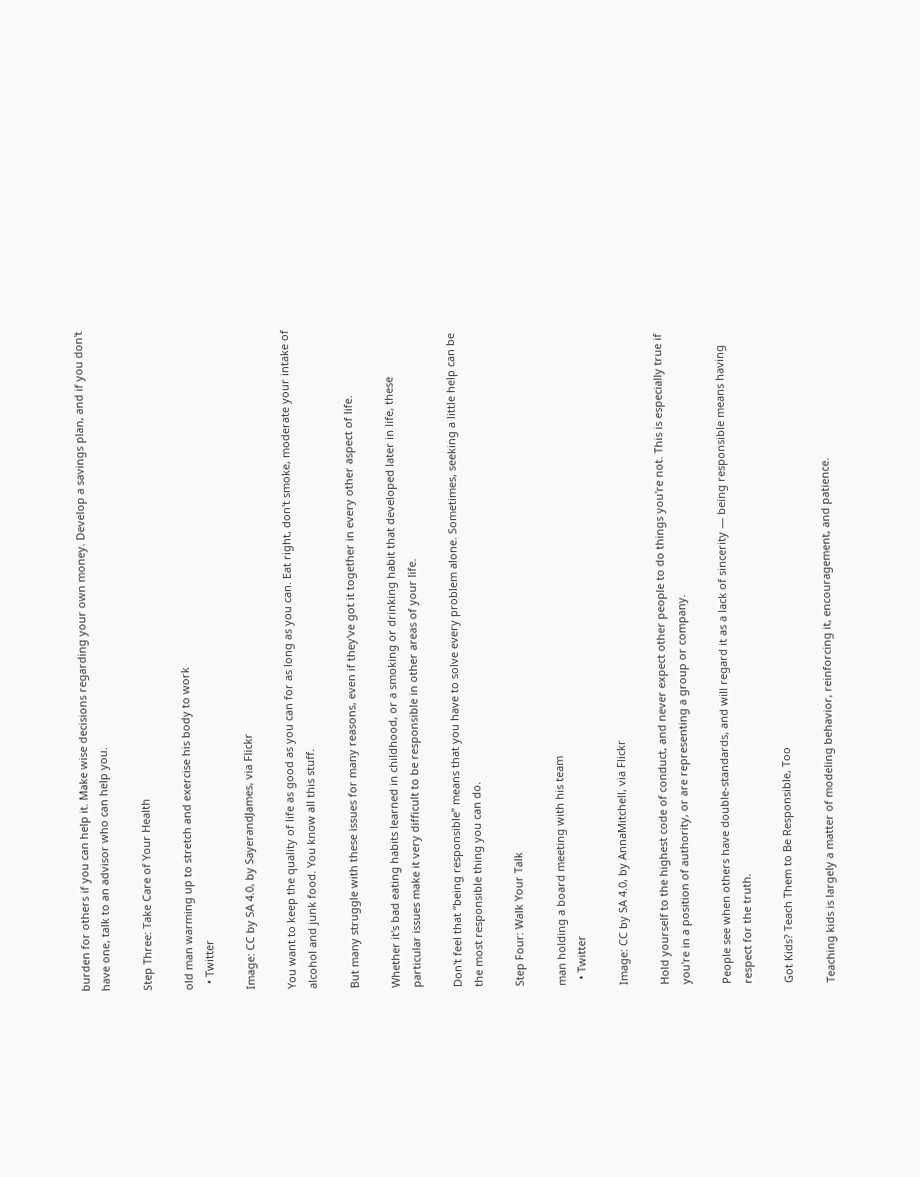burden for others if you can help it. Make wise decisions regarding your own money. Develop a savings plan, and if you don't have one, talk to an advisor who can help you.

Step Three: Take Care of Your Health

old man warming up to stretch and exercise his body to work
  • Twitter

Image: CC by SA 4.0, by SayerandJames, via Flickr

You want to keep the quality of life as good as you can for as long as you can. Eat right, don't smoke, moderate your intake of alcohol and junk food. You know all this stuff.

But many struggle with these issues for many reasons, even if they've got it together in every other aspect of life.

Whether it's bad eating habits learned in childhood, or a smoking or drinking habit that developed later in life, these particular issues make it very difficult to be responsible in other areas of your life.

Don't feel that “being responsible” means that you have to solve every problem alone. Sometimes, seeking a little help can be the most responsible thing you can do.

Step Four: Walk Your Talk

man holding a board meeting with his team
  • Twitter

Image: CC by SA 4.0, by AnnaMitchell, via Flickr

Hold yourself to the highest code of conduct, and never expect other people to do things you're not. This is especially true if you're in a position of authority, or are representing a group or company.

People see when others have double-standards, and will regard it as a lack of sincerity — being responsible means having respect for the truth.

Got Kids? Teach Them to Be Responsible, Too

Teaching kids is largely a matter of modeling behavior, reinforcing it, encouragement, and patience.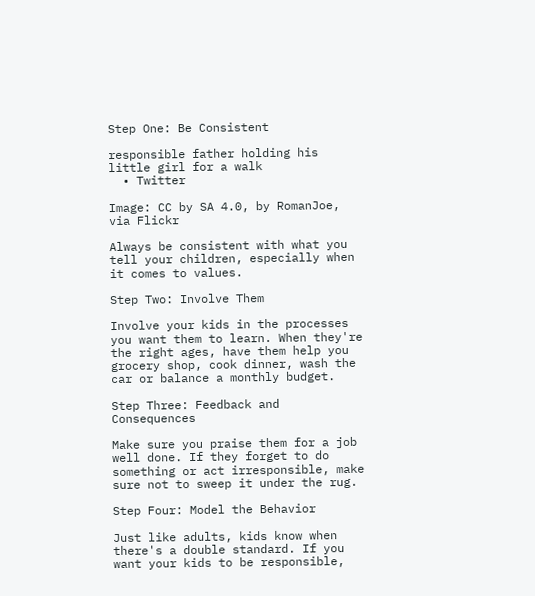Step One: Be Consistent

responsible father holding his little girl for a walk
  • Twitter

Image: CC by SA 4.0, by RomanJoe, via Flickr

Always be consistent with what you tell your children, especially when it comes to values.

Step Two: Involve Them

Involve your kids in the processes you want them to learn. When they're the right ages, have them help you grocery shop, cook dinner, wash the car or balance a monthly budget.

Step Three: Feedback and Consequences

Make sure you praise them for a job well done. If they forget to do something or act irresponsible, make sure not to sweep it under the rug.

Step Four: Model the Behavior

Just like adults, kids know when there's a double standard. If you want your kids to be responsible,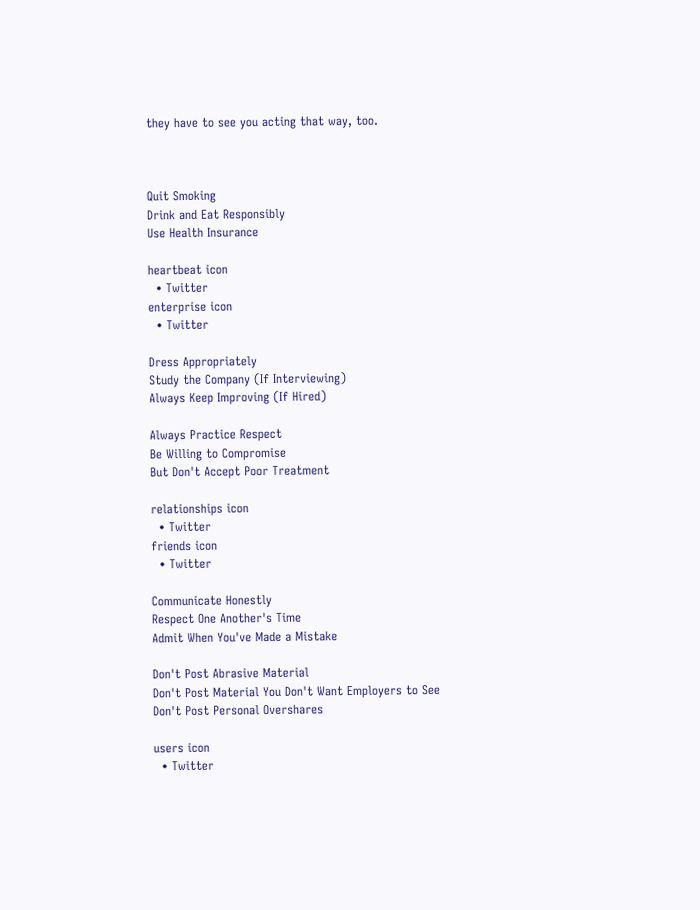they have to see you acting that way, too.



Quit Smoking
Drink and Eat Responsibly
Use Health Insurance

heartbeat icon
  • Twitter
enterprise icon
  • Twitter

Dress Appropriately
Study the Company (If Interviewing)
Always Keep Improving (If Hired)

Always Practice Respect
Be Willing to Compromise
But Don't Accept Poor Treatment

relationships icon
  • Twitter
friends icon
  • Twitter

Communicate Honestly
Respect One Another's Time
Admit When You've Made a Mistake

Don't Post Abrasive Material
Don't Post Material You Don't Want Employers to See
Don't Post Personal Overshares

users icon
  • Twitter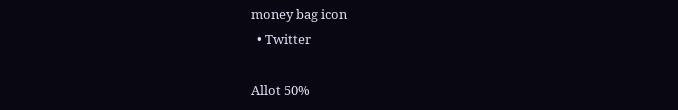money bag icon
  • Twitter

Allot 50%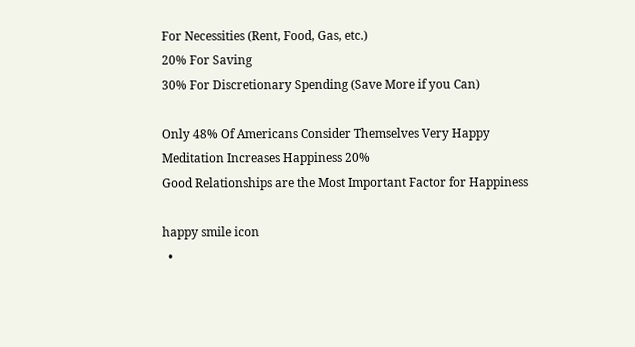For Necessities (Rent, Food, Gas, etc.)
20% For Saving
30% For Discretionary Spending (Save More if you Can)

Only 48% Of Americans Consider Themselves Very Happy
Meditation Increases Happiness 20%
Good Relationships are the Most Important Factor for Happiness

happy smile icon
  •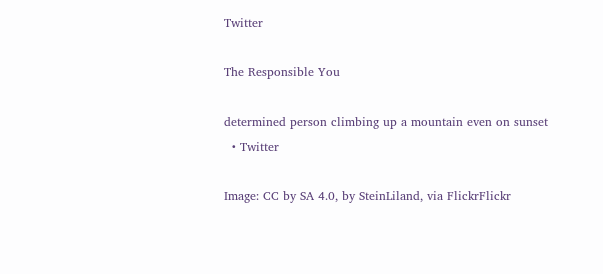Twitter

The Responsible You

determined person climbing up a mountain even on sunset
  • Twitter

Image: CC by SA 4.0, by SteinLiland, via FlickrFlickr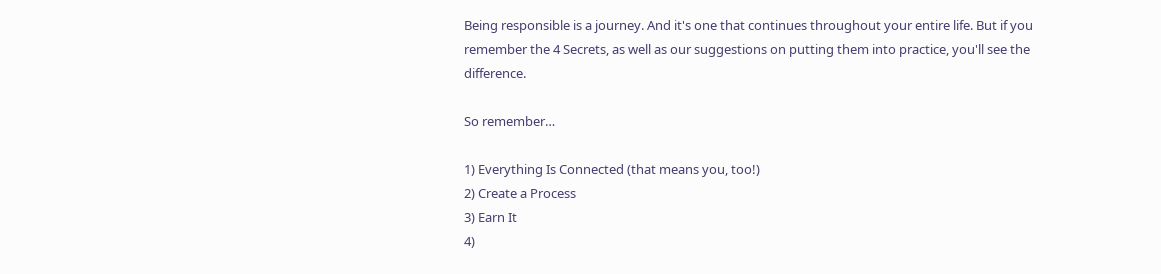Being responsible is a journey. And it's one that continues throughout your entire life. But if you remember the 4 Secrets, as well as our suggestions on putting them into practice, you'll see the difference.

So remember…

1) Everything Is Connected (that means you, too!)
2) Create a Process
3) Earn It
4)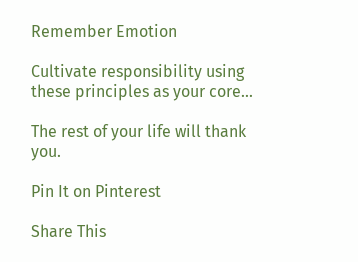Remember Emotion

Cultivate responsibility using these principles as your core...

The rest of your life will thank you.

Pin It on Pinterest

Share This